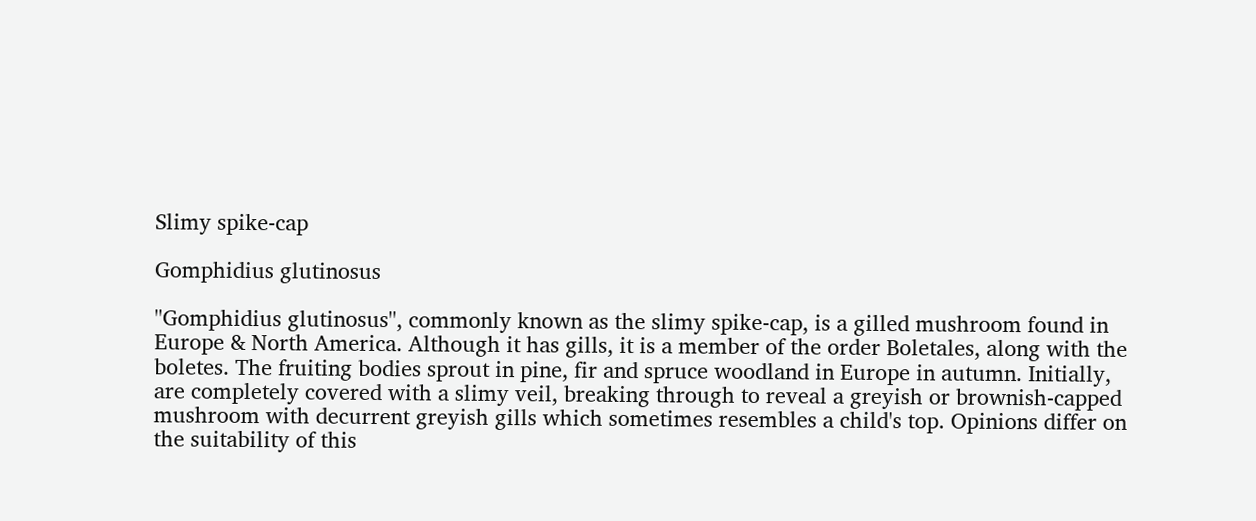Slimy spike-cap

Gomphidius glutinosus

''Gomphidius glutinosus'', commonly known as the slimy spike-cap, is a gilled mushroom found in Europe & North America. Although it has gills, it is a member of the order Boletales, along with the boletes. The fruiting bodies sprout in pine, fir and spruce woodland in Europe in autumn. Initially, are completely covered with a slimy veil, breaking through to reveal a greyish or brownish-capped mushroom with decurrent greyish gills which sometimes resembles a child's top. Opinions differ on the suitability of this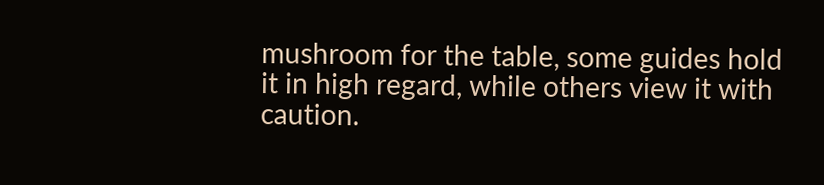mushroom for the table, some guides hold it in high regard, while others view it with caution.